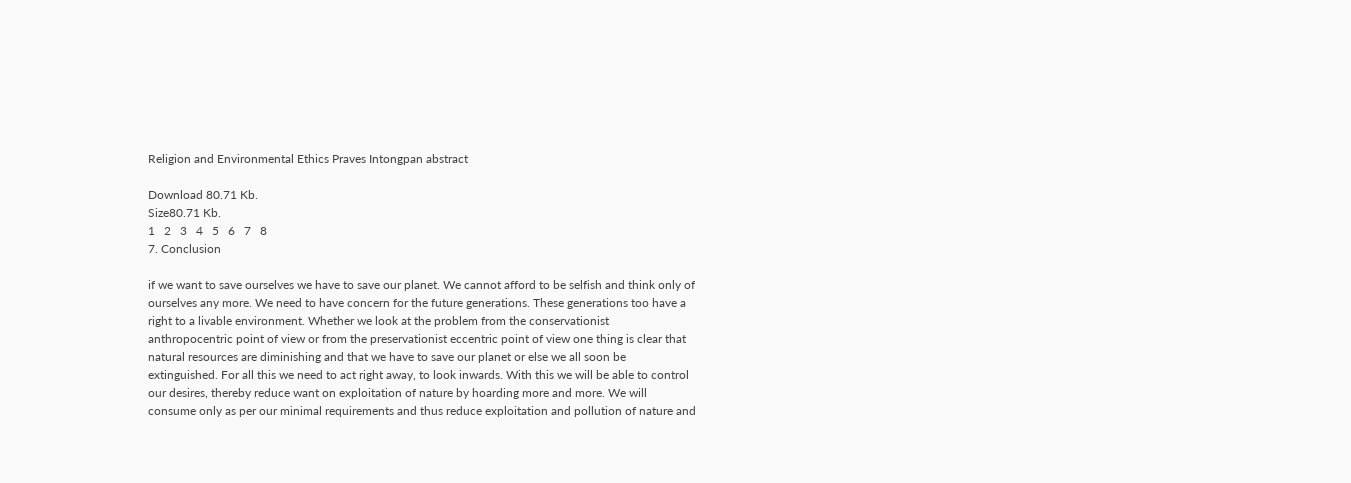Religion and Environmental Ethics Praves Intongpan abstract

Download 80.71 Kb.
Size80.71 Kb.
1   2   3   4   5   6   7   8
7. Conclusion

if we want to save ourselves we have to save our planet. We cannot afford to be selfish and think only of ourselves any more. We need to have concern for the future generations. These generations too have a right to a livable environment. Whether we look at the problem from the conservationist anthropocentric point of view or from the preservationist eccentric point of view one thing is clear that natural resources are diminishing and that we have to save our planet or else we all soon be extinguished. For all this we need to act right away, to look inwards. With this we will be able to control our desires, thereby reduce want on exploitation of nature by hoarding more and more. We will consume only as per our minimal requirements and thus reduce exploitation and pollution of nature and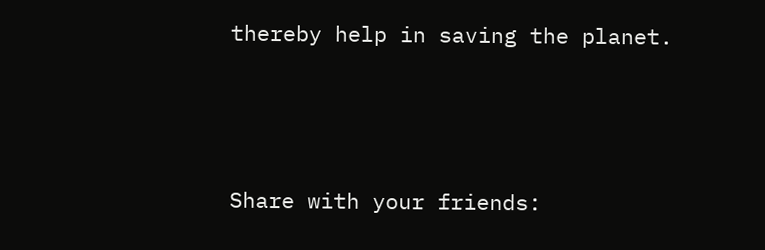thereby help in saving the planet.



Share with your friends: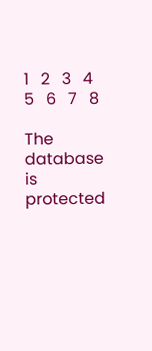1   2   3   4   5   6   7   8

The database is protected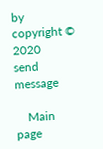by copyright © 2020
send message

    Main page